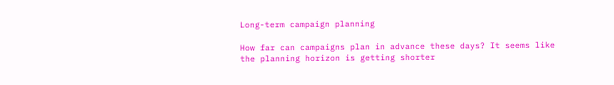Long-term campaign planning

How far can campaigns plan in advance these days? It seems like the planning horizon is getting shorter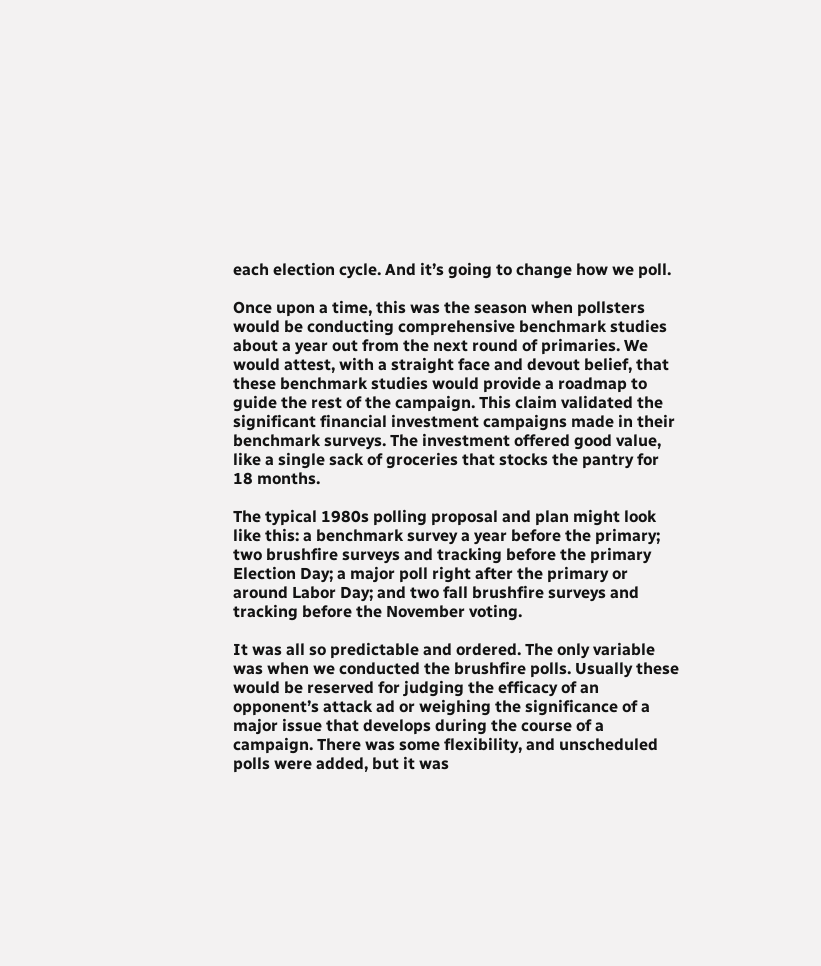each election cycle. And it’s going to change how we poll.

Once upon a time, this was the season when pollsters would be conducting comprehensive benchmark studies about a year out from the next round of primaries. We would attest, with a straight face and devout belief, that these benchmark studies would provide a roadmap to guide the rest of the campaign. This claim validated the significant financial investment campaigns made in their benchmark surveys. The investment offered good value, like a single sack of groceries that stocks the pantry for 18 months.

The typical 1980s polling proposal and plan might look like this: a benchmark survey a year before the primary; two brushfire surveys and tracking before the primary Election Day; a major poll right after the primary or around Labor Day; and two fall brushfire surveys and tracking before the November voting.

It was all so predictable and ordered. The only variable was when we conducted the brushfire polls. Usually these would be reserved for judging the efficacy of an opponent’s attack ad or weighing the significance of a major issue that develops during the course of a campaign. There was some flexibility, and unscheduled polls were added, but it was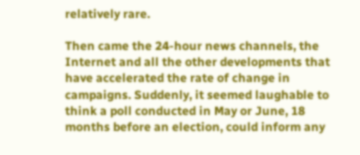relatively rare.

Then came the 24-hour news channels, the Internet and all the other developments that have accelerated the rate of change in campaigns. Suddenly, it seemed laughable to think a poll conducted in May or June, 18 months before an election, could inform any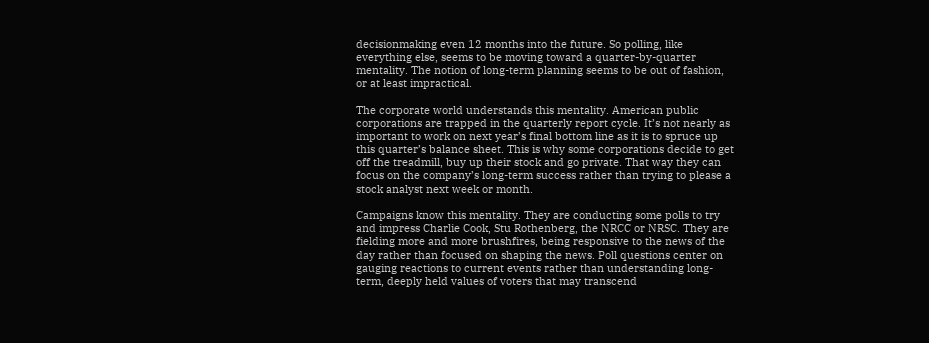decisionmaking even 12 months into the future. So polling, like everything else, seems to be moving toward a quarter-by-quarter mentality. The notion of long-term planning seems to be out of fashion, or at least impractical.

The corporate world understands this mentality. American public corporations are trapped in the quarterly report cycle. It’s not nearly as important to work on next year’s final bottom line as it is to spruce up this quarter’s balance sheet. This is why some corporations decide to get off the treadmill, buy up their stock and go private. That way they can focus on the company’s long-term success rather than trying to please a stock analyst next week or month.

Campaigns know this mentality. They are conducting some polls to try and impress Charlie Cook, Stu Rothenberg, the NRCC or NRSC. They are fielding more and more brushfires, being responsive to the news of the day rather than focused on shaping the news. Poll questions center on gauging reactions to current events rather than understanding long-term, deeply held values of voters that may transcend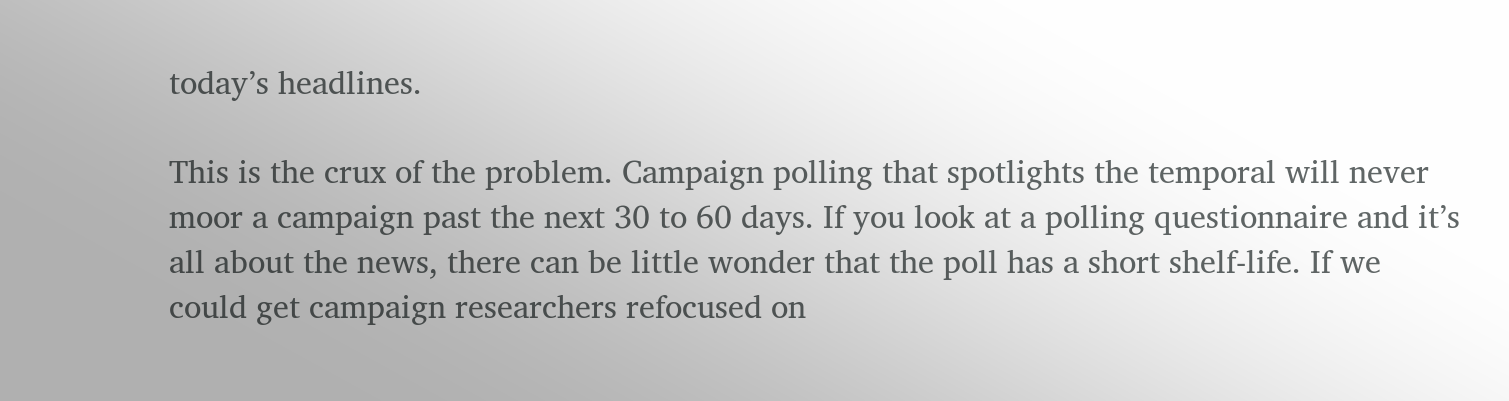today’s headlines.

This is the crux of the problem. Campaign polling that spotlights the temporal will never moor a campaign past the next 30 to 60 days. If you look at a polling questionnaire and it’s all about the news, there can be little wonder that the poll has a short shelf-life. If we could get campaign researchers refocused on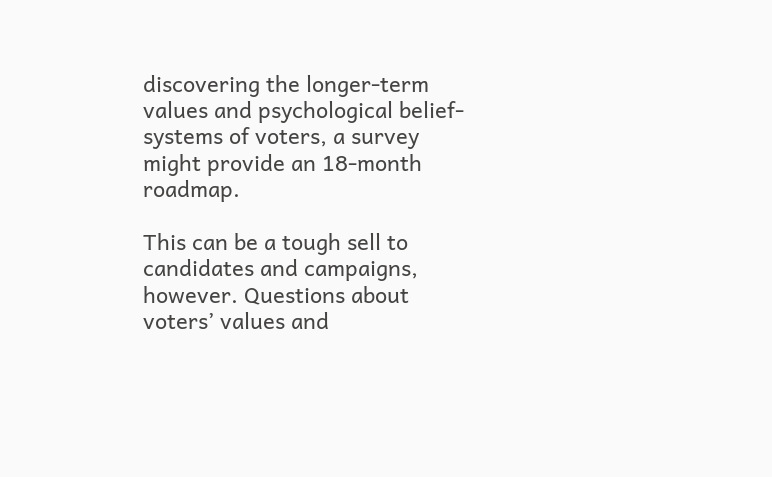discovering the longer-term values and psychological belief-systems of voters, a survey might provide an 18-month roadmap.

This can be a tough sell to candidates and campaigns, however. Questions about voters’ values and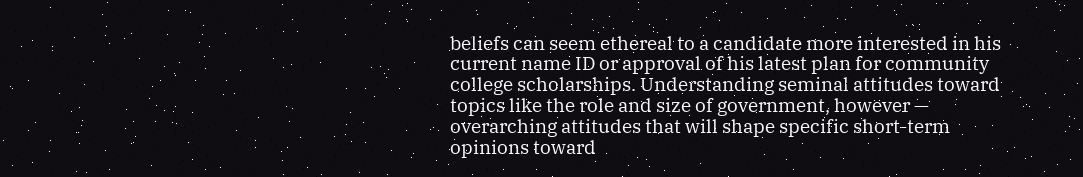beliefs can seem ethereal to a candidate more interested in his current name ID or approval of his latest plan for community college scholarships. Understanding seminal attitudes toward topics like the role and size of government, however — overarching attitudes that will shape specific short-term opinions toward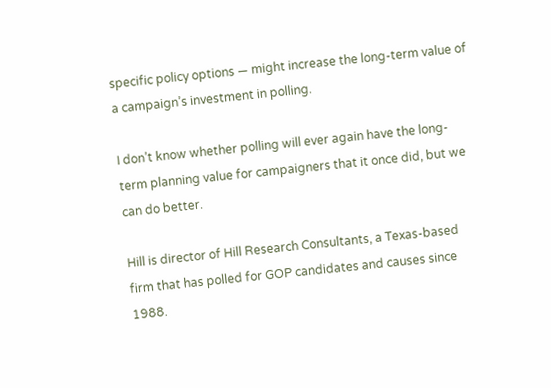specific policy options — might increase the long-term value of a campaign’s investment in polling.

I don’t know whether polling will ever again have the long-term planning value for campaigners that it once did, but we can do better.

Hill is director of Hill Research Consultants, a Texas-based firm that has polled for GOP candidates and causes since 1988.